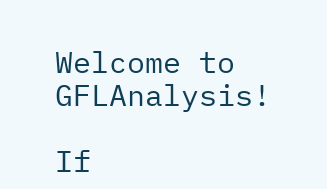Welcome to GFLAnalysis!

If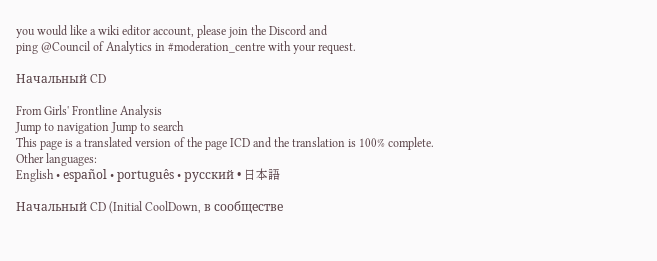you would like a wiki editor account, please join the Discord and
ping @Council of Analytics in #moderation_centre with your request.

Начальный CD

From Girls' Frontline Analysis
Jump to navigation Jump to search
This page is a translated version of the page ICD and the translation is 100% complete.
Other languages:
English • español • português • русский • 日本語

Начальный CD (Initial CoolDown, в сообществе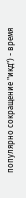популярно сокращение "икд") - время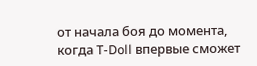от начала боя до момента, когда T-Doll впервые сможет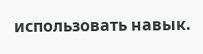использовать навык.